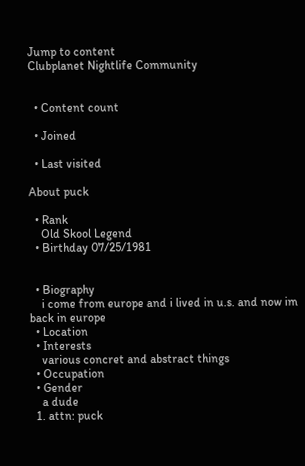Jump to content
Clubplanet Nightlife Community


  • Content count

  • Joined

  • Last visited

About puck

  • Rank
    Old Skool Legend
  • Birthday 07/25/1981


  • Biography
    i come from europe and i lived in u.s. and now im back in europe
  • Location
  • Interests
    various concret and abstract things
  • Occupation
  • Gender
    a dude
  1. attn: puck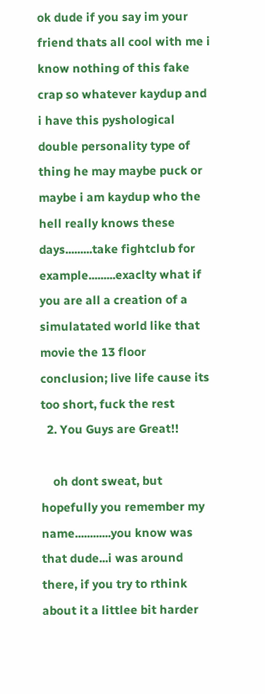ok dude if you say im your friend thats all cool with me i know nothing of this fake crap so whatever kaydup and i have this pyshological double personality type of thing he may maybe puck or maybe i am kaydup who the hell really knows these days.........take fightclub for example.........exaclty what if you are all a creation of a simulatated world like that movie the 13 floor conclusion; live life cause its too short, fuck the rest
  2. You Guys are Great!!

    oh dont sweat, but hopefully you remember my name............you know was that dude...i was around there, if you try to rthink about it a littlee bit harder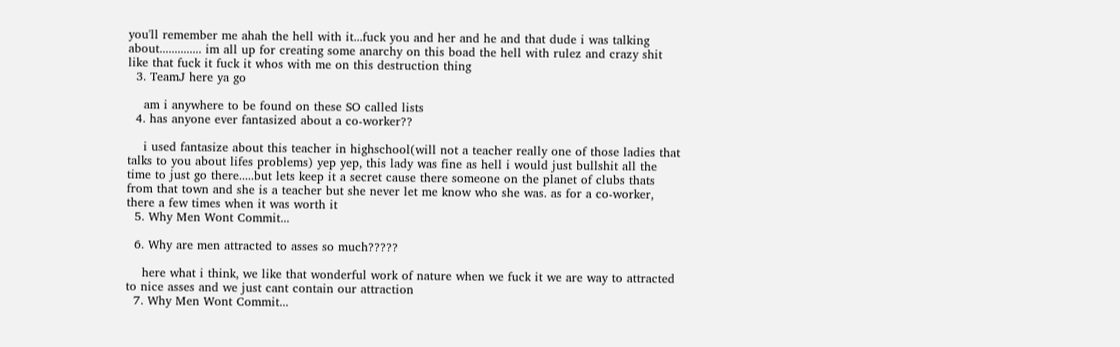you'll remember me ahah the hell with it...fuck you and her and he and that dude i was talking about.............. im all up for creating some anarchy on this boad the hell with rulez and crazy shit like that fuck it fuck it whos with me on this destruction thing
  3. TeamJ here ya go

    am i anywhere to be found on these SO called lists
  4. has anyone ever fantasized about a co-worker??

    i used fantasize about this teacher in highschool(will not a teacher really one of those ladies that talks to you about lifes problems) yep yep, this lady was fine as hell i would just bullshit all the time to just go there.....but lets keep it a secret cause there someone on the planet of clubs thats from that town and she is a teacher but she never let me know who she was. as for a co-worker, there a few times when it was worth it
  5. Why Men Wont Commit...

  6. Why are men attracted to asses so much?????

    here what i think, we like that wonderful work of nature when we fuck it we are way to attracted to nice asses and we just cant contain our attraction
  7. Why Men Wont Commit...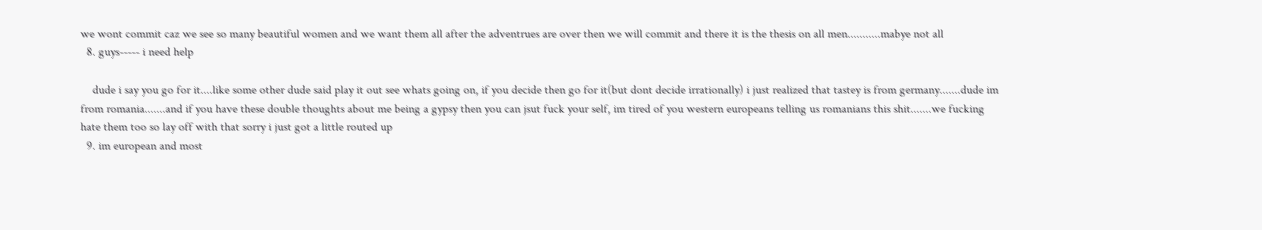we wont commit caz we see so many beautiful women and we want them all after the adventrues are over then we will commit and there it is the thesis on all men...........mabye not all
  8. guys----- i need help

    dude i say you go for it....like some other dude said play it out see whats going on, if you decide then go for it(but dont decide irrationally) i just realized that tastey is from germany.......dude im from romania.......and if you have these double thoughts about me being a gypsy then you can jsut fuck your self, im tired of you western europeans telling us romanians this shit.......we fucking hate them too so lay off with that sorry i just got a little routed up
  9. im european and most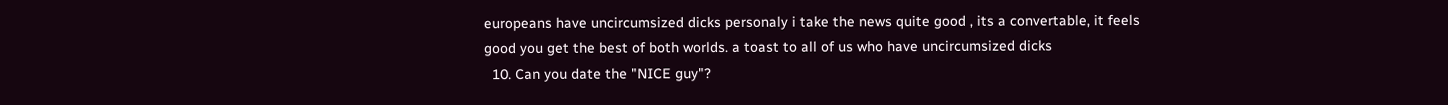europeans have uncircumsized dicks personaly i take the news quite good , its a convertable, it feels good you get the best of both worlds. a toast to all of us who have uncircumsized dicks
  10. Can you date the "NICE guy"?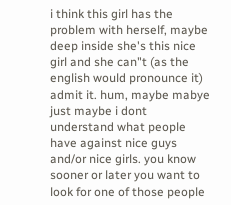i think this girl has the problem with herself, maybe deep inside she's this nice girl and she can"t (as the english would pronounce it) admit it. hum, maybe mabye just maybe i dont understand what people have against nice guys and/or nice girls. you know sooner or later you want to look for one of those people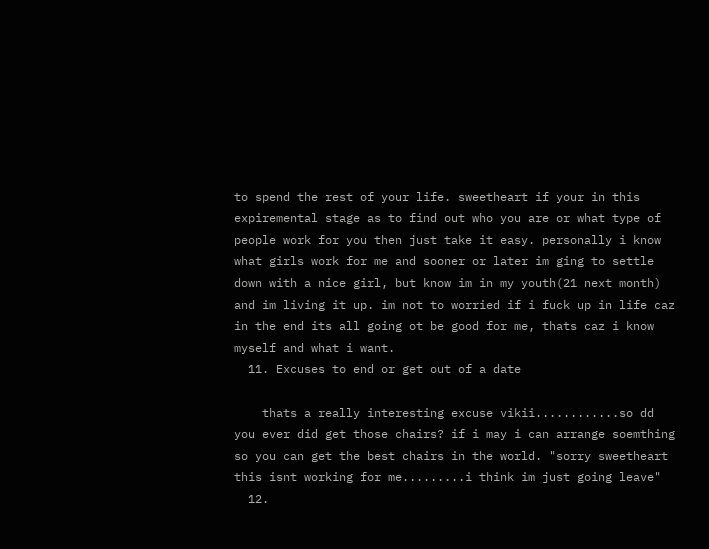to spend the rest of your life. sweetheart if your in this expiremental stage as to find out who you are or what type of people work for you then just take it easy. personally i know what girls work for me and sooner or later im ging to settle down with a nice girl, but know im in my youth(21 next month) and im living it up. im not to worried if i fuck up in life caz in the end its all going ot be good for me, thats caz i know myself and what i want.
  11. Excuses to end or get out of a date

    thats a really interesting excuse vikii............so dd you ever did get those chairs? if i may i can arrange soemthing so you can get the best chairs in the world. "sorry sweetheart this isnt working for me.........i think im just going leave"
  12.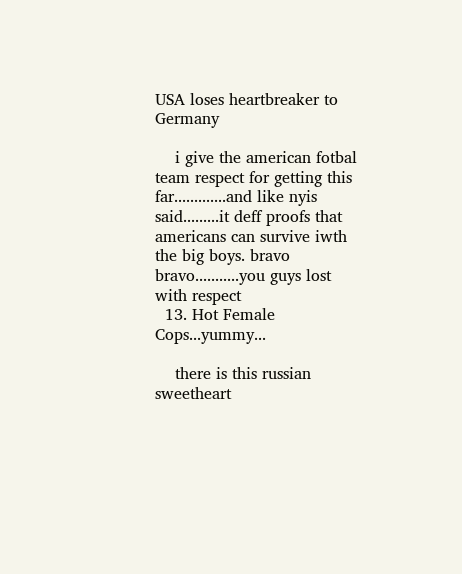USA loses heartbreaker to Germany

    i give the american fotbal team respect for getting this far.............and like nyis said.........it deff proofs that americans can survive iwth the big boys. bravo bravo...........you guys lost with respect
  13. Hot Female Cops...yummy...

    there is this russian sweetheart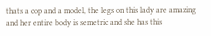thats a cop and a model, the legs on this lady are amazing and her entire body is semetric and she has this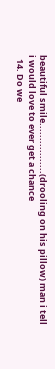beautiful smile.................(drooling on his pillow) man i tell i would love to ever get a chance
  14. Do we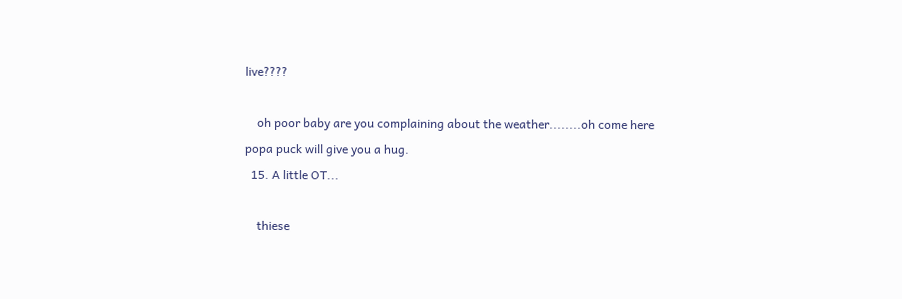live????

    oh poor baby are you complaining about the weather........oh come here popa puck will give you a hug.
  15. A little OT...

    thiese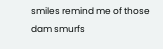smiles remind me of those dam smurfs